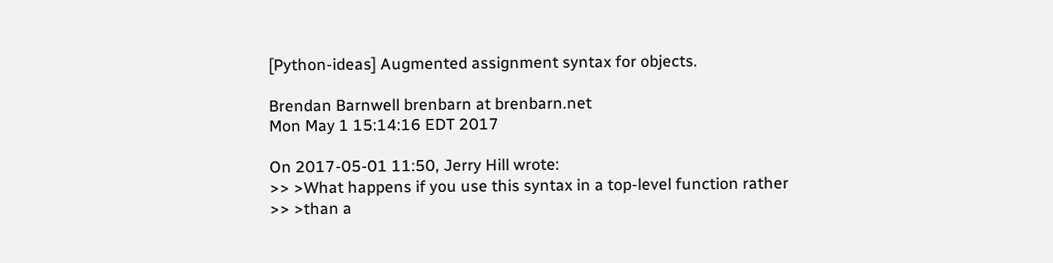[Python-ideas] Augmented assignment syntax for objects.

Brendan Barnwell brenbarn at brenbarn.net
Mon May 1 15:14:16 EDT 2017

On 2017-05-01 11:50, Jerry Hill wrote:
>> >What happens if you use this syntax in a top-level function rather
>> >than a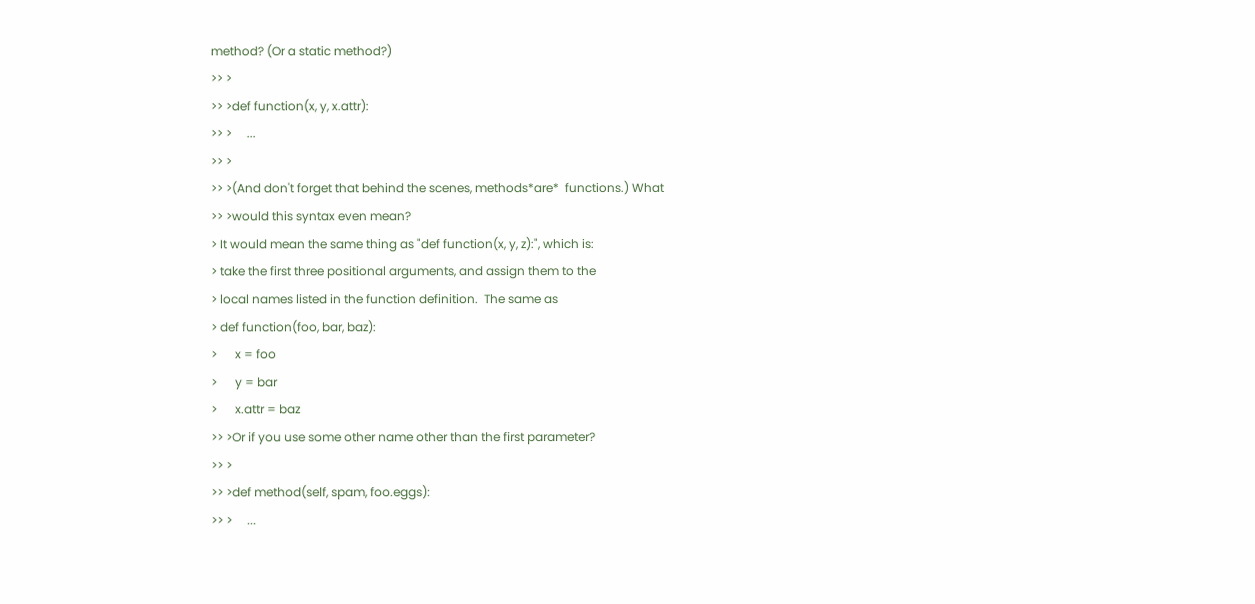method? (Or a static method?)
>> >
>> >def function(x, y, x.attr):
>> >     ...
>> >
>> >(And don't forget that behind the scenes, methods*are*  functions.) What
>> >would this syntax even mean?
> It would mean the same thing as "def function(x, y, z):", which is:
> take the first three positional arguments, and assign them to the
> local names listed in the function definition.  The same as
> def function(foo, bar, baz):
>      x = foo
>      y = bar
>      x.attr = baz
>> >Or if you use some other name other than the first parameter?
>> >
>> >def method(self, spam, foo.eggs):
>> >     ...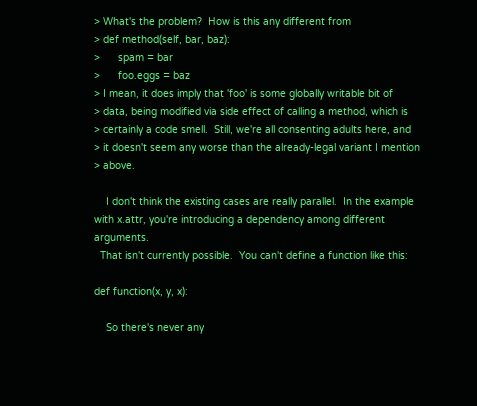> What's the problem?  How is this any different from
> def method(self, bar, baz):
>      spam = bar
>      foo.eggs = baz
> I mean, it does imply that 'foo' is some globally writable bit of
> data, being modified via side effect of calling a method, which is
> certainly a code smell.  Still, we're all consenting adults here, and
> it doesn't seem any worse than the already-legal variant I mention
> above.

    I don't think the existing cases are really parallel.  In the example
with x.attr, you're introducing a dependency among different arguments.
  That isn't currently possible.  You can't define a function like this:

def function(x, y, x):

    So there's never any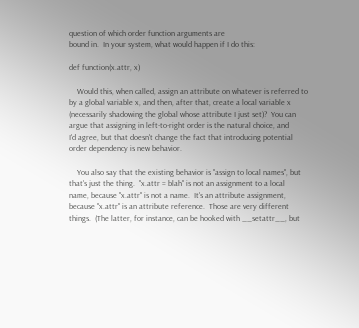question of which order function arguments are
bound in.  In your system, what would happen if I do this:

def function(x.attr, x)

    Would this, when called, assign an attribute on whatever is referred to
by a global variable x, and then, after that, create a local variable x
(necessarily shadowing the global whose attribute I just set)?  You can
argue that assigning in left-to-right order is the natural choice, and
I'd agree, but that doesn't change the fact that introducing potential
order dependency is new behavior.

    You also say that the existing behavior is "assign to local names", but
that's just the thing.  "x.attr = blah" is not an assignment to a local
name, because "x.attr" is not a name.  It's an attribute assignment,
because "x.attr" is an attribute reference.  Those are very different
things.  (The latter, for instance, can be hooked with __setattr__, but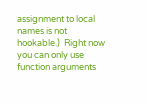assignment to local names is not hookable.)  Right now you can only use
function arguments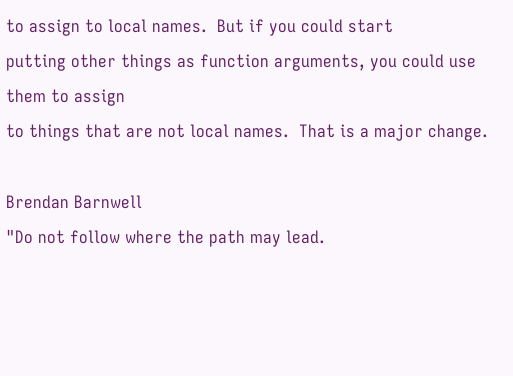to assign to local names.  But if you could start
putting other things as function arguments, you could use them to assign
to things that are not local names.  That is a major change.

Brendan Barnwell
"Do not follow where the path may lead.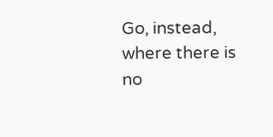Go, instead, where there is no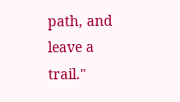path, and leave a trail."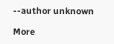--author unknown

More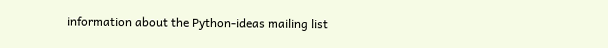information about the Python-ideas mailing list